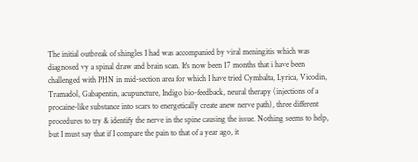The initial outbreak of shingles I had was accompanied by viral meningitis which was diagnosed vy a spinal draw and brain scan. It's now been 17 months that i have been challenged with PHN in mid-section area for which I have tried Cymbalta, Lyrica, Vicodin, Tramadol, Gabapentin, acupuncture, Indigo bio-feedback, neural therapy (injections of a procaine-like substance into scars to energetically create anew nerve path), three different procedures to try & identify the nerve in the spine causing the issue. Nothing seems to help, but I must say that if I compare the pain to that of a year ago, it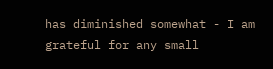has diminished somewhat - I am grateful for any small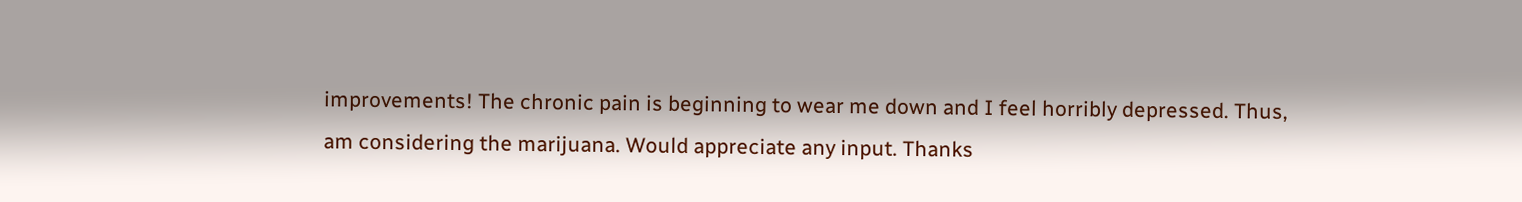improvements! The chronic pain is beginning to wear me down and I feel horribly depressed. Thus, am considering the marijuana. Would appreciate any input. Thanks